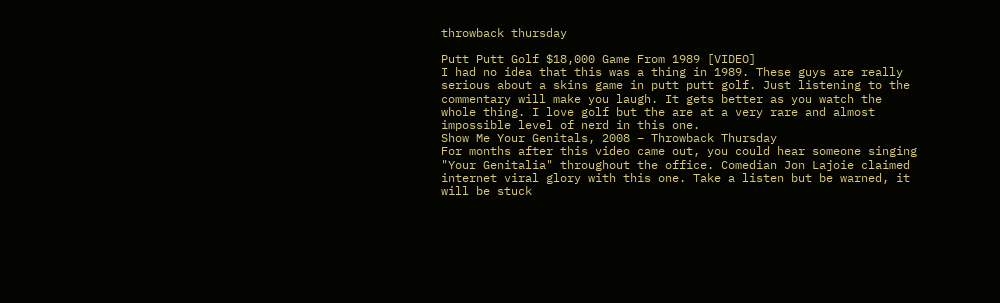throwback thursday

Putt Putt Golf $18,000 Game From 1989 [VIDEO]
I had no idea that this was a thing in 1989. These guys are really serious about a skins game in putt putt golf. Just listening to the commentary will make you laugh. It gets better as you watch the whole thing. I love golf but the are at a very rare and almost impossible level of nerd in this one.
Show Me Your Genitals, 2008 – Throwback Thursday
For months after this video came out, you could hear someone singing "Your Genitalia" throughout the office. Comedian Jon Lajoie claimed internet viral glory with this one. Take a listen but be warned, it will be stuck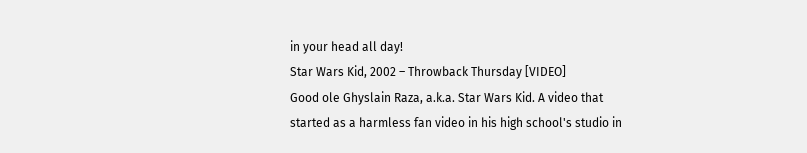in your head all day!
Star Wars Kid, 2002 – Throwback Thursday [VIDEO]
Good ole Ghyslain Raza, a.k.a. Star Wars Kid. A video that started as a harmless fan video in his high school's studio in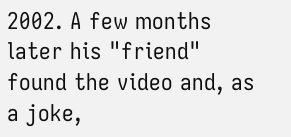2002. A few months later his "friend" found the video and, as a joke,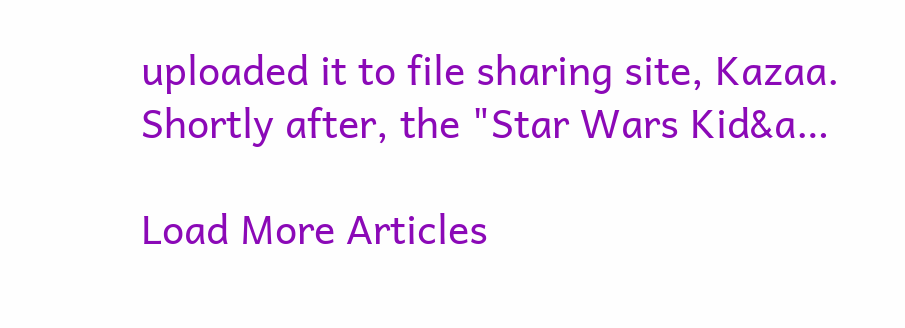uploaded it to file sharing site, Kazaa. Shortly after, the "Star Wars Kid&a…

Load More Articles